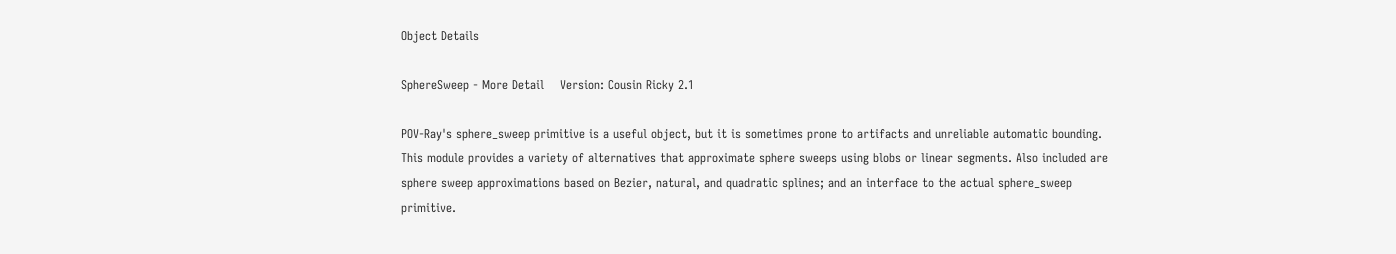Object Details

SphereSweep - More Detail    Version: Cousin Ricky 2.1

POV-Ray's sphere_sweep primitive is a useful object, but it is sometimes prone to artifacts and unreliable automatic bounding. This module provides a variety of alternatives that approximate sphere sweeps using blobs or linear segments. Also included are sphere sweep approximations based on Bezier, natural, and quadratic splines; and an interface to the actual sphere_sweep primitive.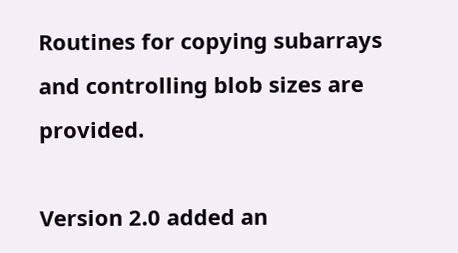Routines for copying subarrays and controlling blob sizes are provided.

Version 2.0 added an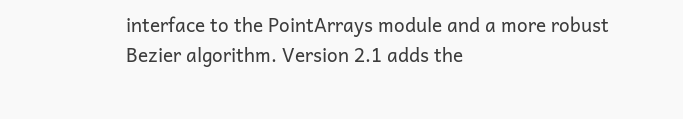interface to the PointArrays module and a more robust Bezier algorithm. Version 2.1 adds the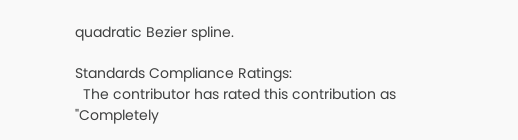quadratic Bezier spline.

Standards Compliance Ratings:
  The contributor has rated this contribution as "Completely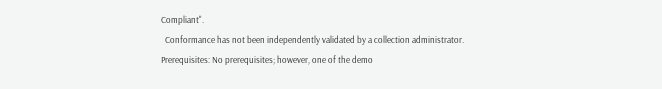Compliant".
  Conformance has not been independently validated by a collection administrator.
Prerequisites: No prerequisites; however, one of the demo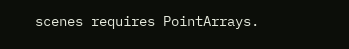scenes requires PointArrays.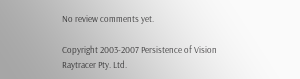No review comments yet.

Copyright 2003-2007 Persistence of Vision Raytracer Pty. Ltd.